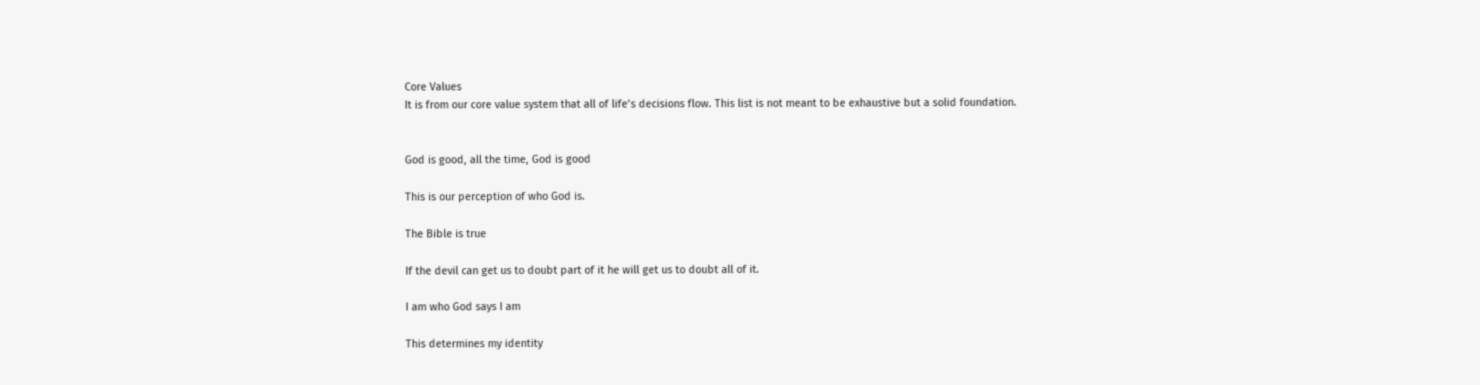Core Values
It is from our core value system that all of life’s decisions flow. This list is not meant to be exhaustive but a solid foundation.


God is good, all the time, God is good

This is our perception of who God is.

The Bible is true

If the devil can get us to doubt part of it he will get us to doubt all of it.

I am who God says I am

This determines my identity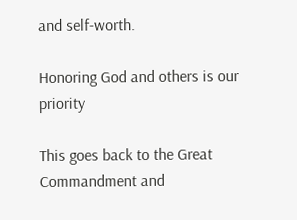and self-worth.

Honoring God and others is our priority

This goes back to the Great Commandment and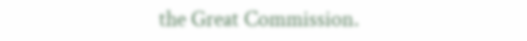the Great Commission.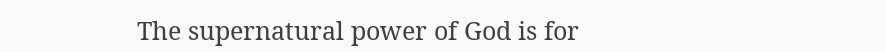The supernatural power of God is for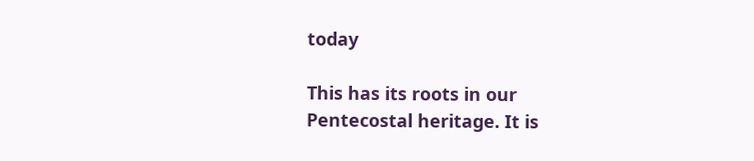today

This has its roots in our Pentecostal heritage. It is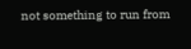not something to run from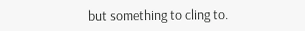but something to cling to.